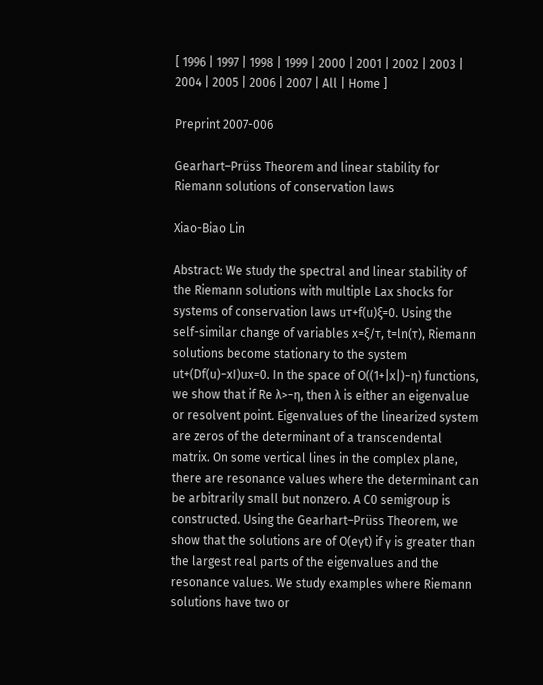[ 1996 | 1997 | 1998 | 1999 | 2000 | 2001 | 2002 | 2003 | 2004 | 2005 | 2006 | 2007 | All | Home ]

Preprint 2007-006

Gearhart–Prüss Theorem and linear stability for Riemann solutions of conservation laws

Xiao-Biao Lin

Abstract: We study the spectral and linear stability of the Riemann solutions with multiple Lax shocks for systems of conservation laws uτ+f(u)ξ=0. Using the self-similar change of variables x=ξ/τ, t=ln(τ), Riemann solutions become stationary to the system ut+(Df(u)−xI)ux=0. In the space of O((1+|x|)−η) functions, we show that if Re λ>−η, then λ is either an eigenvalue or resolvent point. Eigenvalues of the linearized system are zeros of the determinant of a transcendental matrix. On some vertical lines in the complex plane, there are resonance values where the determinant can be arbitrarily small but nonzero. A C0 semigroup is constructed. Using the Gearhart–Prüss Theorem, we show that the solutions are of O(eγt) if γ is greater than the largest real parts of the eigenvalues and the resonance values. We study examples where Riemann solutions have two or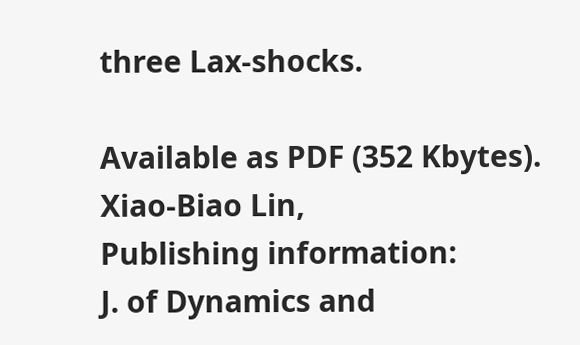three Lax-shocks.

Available as PDF (352 Kbytes).
Xiao-Biao Lin,
Publishing information:
J. of Dynamics and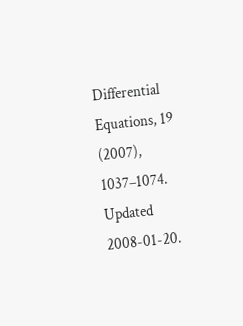Differential Equations, 19 (2007), 1037–1074.
Updated 2008-01-20.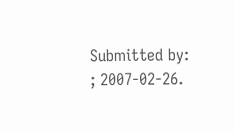Submitted by:
; 2007-02-26.